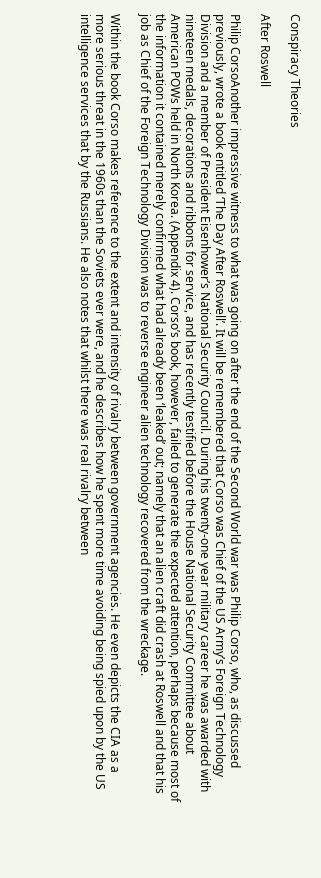Conspiracy Theories

After Roswell

Philip CorsoAnother impressive witness to what was going on after the end of the Second World war was Philip Corso, who, as discussed previously, wrote a book entitled ‘The Day After Roswell’. It will be remembered that Corso was Chief of the US Army’s Foreign Technology Division and a member of President Eisenhower’s National Security Council. During his twenty-one year military career he was awarded with nineteen medals, decorations and ribbons for service, and has recently testified before the House National Security Committee about American POWs held in North Korea. (Appendix 4). Corso’s book, however, failed to generate the expected attention, perhaps because most of the information it contained merely confirmed what had already been ‘leaked’ out; namely that an alien craft did crash at Roswell and that his job as Chief of the Foreign Technology Division was to reverse engineer alien technology recovered from the wreckage.

Within the book Corso makes reference to the extent and intensity of rivalry between government agencies. He even depicts the CIA as a more serious threat in the 1960s than the Soviets ever were, and he describes how he spent more time avoiding being spied upon by the US intelligence services that by the Russians. He also notes that whilst there was real rivalry between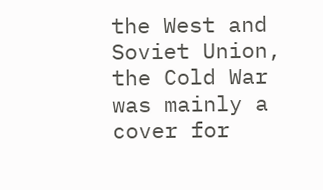the West and Soviet Union, the Cold War was mainly a cover for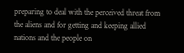preparing to deal with the perceived threat from the aliens and for getting and keeping allied nations and the people on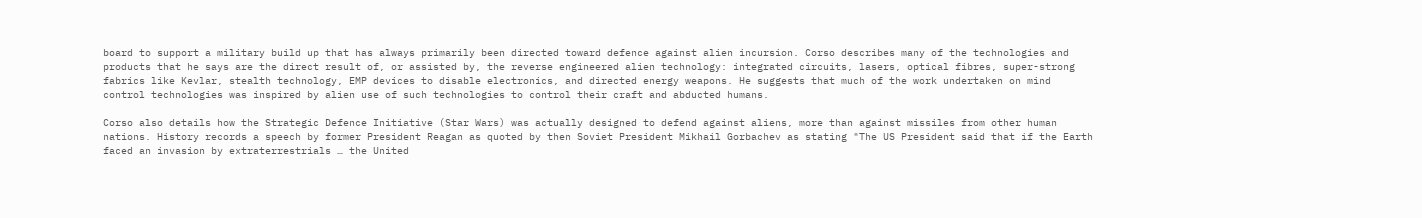board to support a military build up that has always primarily been directed toward defence against alien incursion. Corso describes many of the technologies and products that he says are the direct result of, or assisted by, the reverse engineered alien technology: integrated circuits, lasers, optical fibres, super-strong fabrics like Kevlar, stealth technology, EMP devices to disable electronics, and directed energy weapons. He suggests that much of the work undertaken on mind control technologies was inspired by alien use of such technologies to control their craft and abducted humans.

Corso also details how the Strategic Defence Initiative (Star Wars) was actually designed to defend against aliens, more than against missiles from other human nations. History records a speech by former President Reagan as quoted by then Soviet President Mikhail Gorbachev as stating "The US President said that if the Earth faced an invasion by extraterrestrials … the United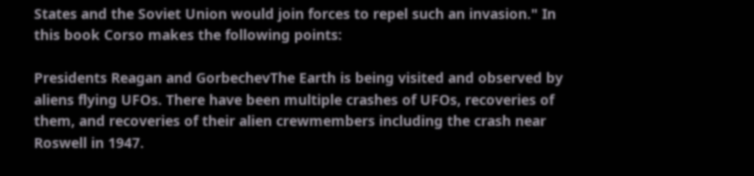States and the Soviet Union would join forces to repel such an invasion." In this book Corso makes the following points:

Presidents Reagan and GorbechevThe Earth is being visited and observed by aliens flying UFOs. There have been multiple crashes of UFOs, recoveries of them, and recoveries of their alien crewmembers including the crash near Roswell in 1947.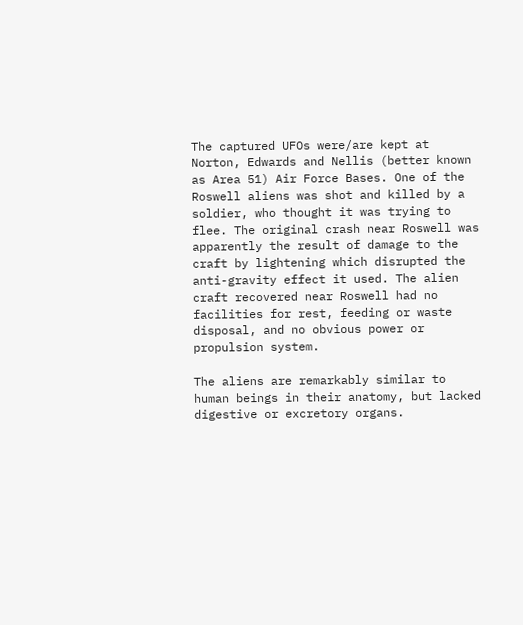The captured UFOs were/are kept at Norton, Edwards and Nellis (better known as Area 51) Air Force Bases. One of the Roswell aliens was shot and killed by a soldier, who thought it was trying to flee. The original crash near Roswell was apparently the result of damage to the craft by lightening which disrupted the anti-gravity effect it used. The alien craft recovered near Roswell had no facilities for rest, feeding or waste disposal, and no obvious power or propulsion system.

The aliens are remarkably similar to human beings in their anatomy, but lacked digestive or excretory organs.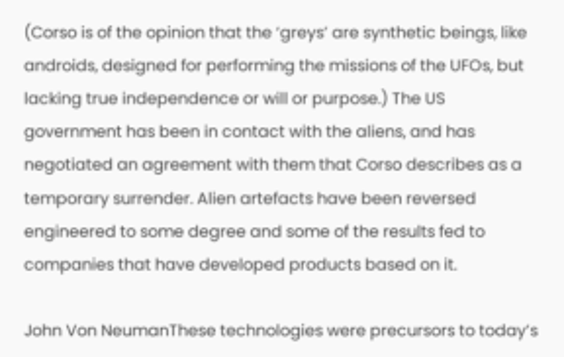(Corso is of the opinion that the ‘greys’ are synthetic beings, like androids, designed for performing the missions of the UFOs, but lacking true independence or will or purpose.) The US government has been in contact with the aliens, and has negotiated an agreement with them that Corso describes as a temporary surrender. Alien artefacts have been reversed engineered to some degree and some of the results fed to companies that have developed products based on it.

John Von NeumanThese technologies were precursors to today’s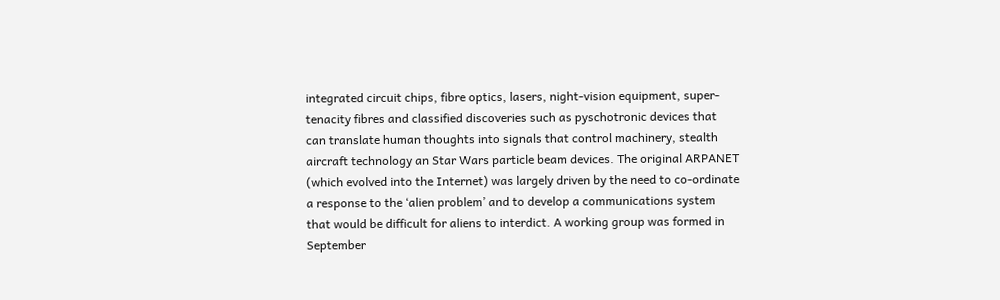integrated circuit chips, fibre optics, lasers, night-vision equipment, super-tenacity fibres and classified discoveries such as pyschotronic devices that can translate human thoughts into signals that control machinery, stealth aircraft technology an Star Wars particle beam devices. The original ARPANET (which evolved into the Internet) was largely driven by the need to co-ordinate a response to the ‘alien problem’ and to develop a communications system that would be difficult for aliens to interdict. A working group was formed in September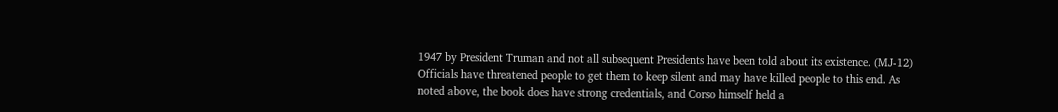1947 by President Truman and not all subsequent Presidents have been told about its existence. (MJ-12) Officials have threatened people to get them to keep silent and may have killed people to this end. As noted above, the book does have strong credentials, and Corso himself held a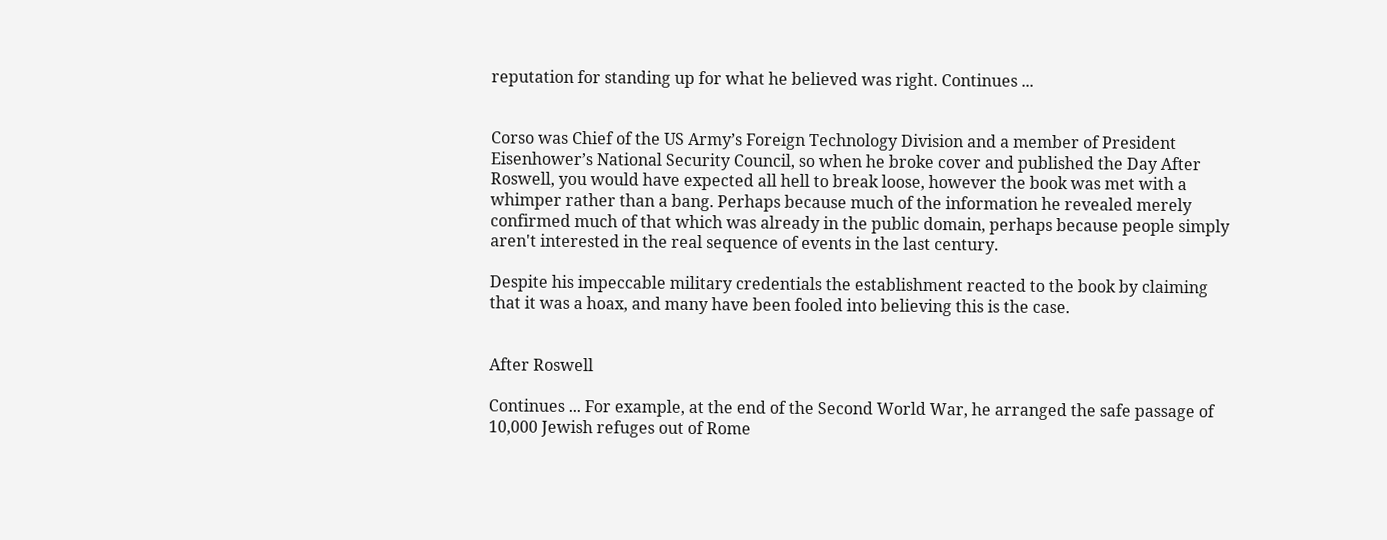reputation for standing up for what he believed was right. Continues ...


Corso was Chief of the US Army’s Foreign Technology Division and a member of President Eisenhower’s National Security Council, so when he broke cover and published the Day After Roswell, you would have expected all hell to break loose, however the book was met with a whimper rather than a bang. Perhaps because much of the information he revealed merely confirmed much of that which was already in the public domain, perhaps because people simply aren't interested in the real sequence of events in the last century.

Despite his impeccable military credentials the establishment reacted to the book by claiming that it was a hoax, and many have been fooled into believing this is the case.


After Roswell

Continues ... For example, at the end of the Second World War, he arranged the safe passage of 10,000 Jewish refuges out of Rome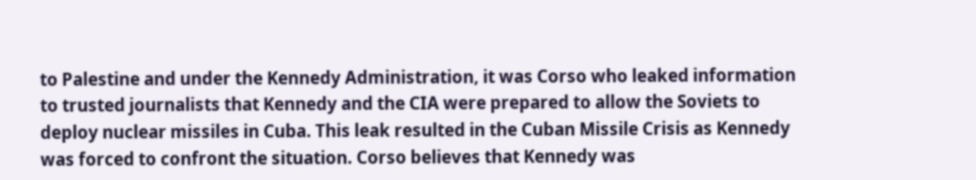to Palestine and under the Kennedy Administration, it was Corso who leaked information to trusted journalists that Kennedy and the CIA were prepared to allow the Soviets to deploy nuclear missiles in Cuba. This leak resulted in the Cuban Missile Crisis as Kennedy was forced to confront the situation. Corso believes that Kennedy was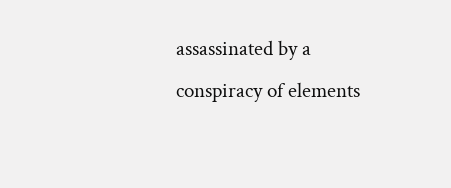assassinated by a conspiracy of elements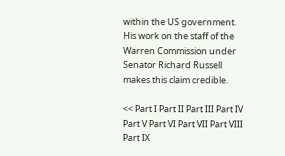within the US government. His work on the staff of the Warren Commission under Senator Richard Russell makes this claim credible.

<< Part I Part II Part III Part IV Part V Part VI Part VII Part VIII Part IX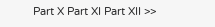Part X Part XI Part XII >>